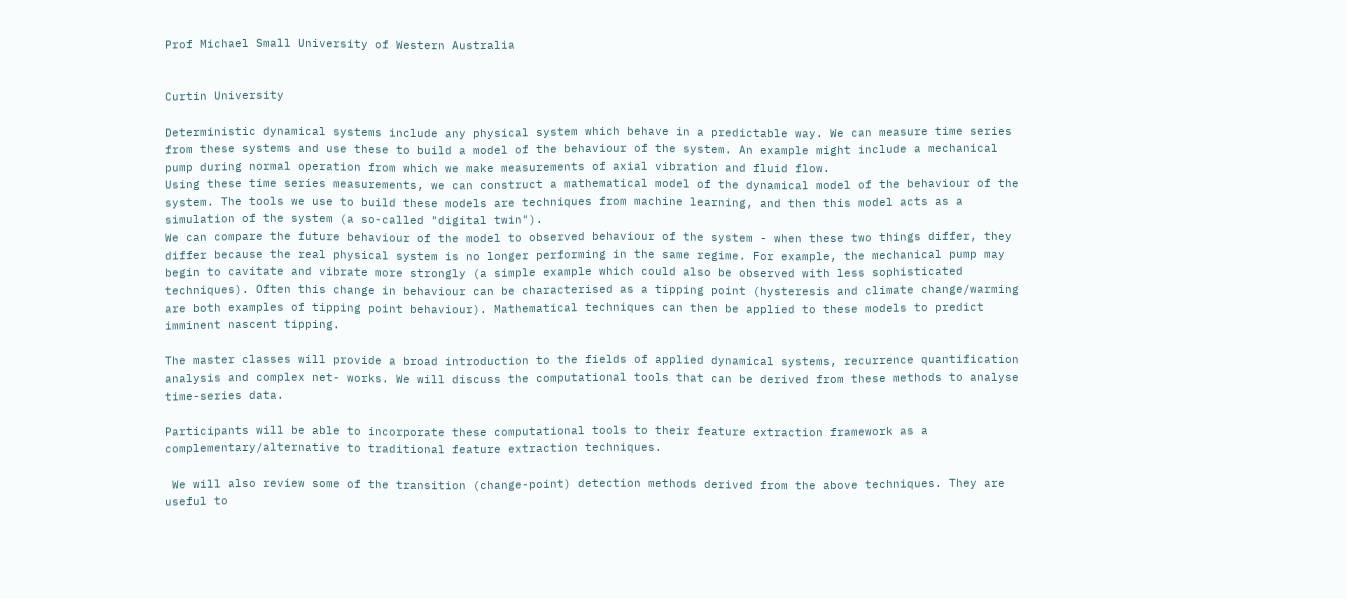Prof Michael Small University of Western Australia


Curtin University

Deterministic dynamical systems include any physical system which behave in a predictable way. We can measure time series from these systems and use these to build a model of the behaviour of the system. An example might include a mechanical pump during normal operation from which we make measurements of axial vibration and fluid flow.
Using these time series measurements, we can construct a mathematical model of the dynamical model of the behaviour of the system. The tools we use to build these models are techniques from machine learning, and then this model acts as a simulation of the system (a so-called "digital twin").
We can compare the future behaviour of the model to observed behaviour of the system - when these two things differ, they differ because the real physical system is no longer performing in the same regime. For example, the mechanical pump may begin to cavitate and vibrate more strongly (a simple example which could also be observed with less sophisticated techniques). Often this change in behaviour can be characterised as a tipping point (hysteresis and climate change/warming are both examples of tipping point behaviour). Mathematical techniques can then be applied to these models to predict imminent nascent tipping.

The master classes will provide a broad introduction to the fields of applied dynamical systems, recurrence quantification analysis and complex net- works. We will discuss the computational tools that can be derived from these methods to analyse time-series data.

Participants will be able to incorporate these computational tools to their feature extraction framework as a complementary/alternative to traditional feature extraction techniques.

 We will also review some of the transition (change-point) detection methods derived from the above techniques. They are useful to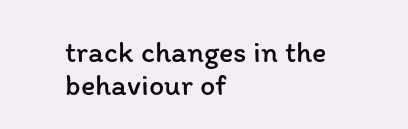track changes in the behaviour of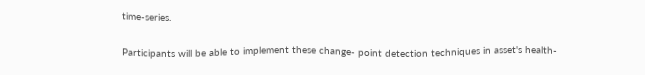time-series.

Participants will be able to implement these change- point detection techniques in asset's health-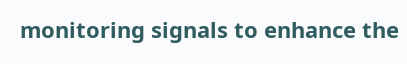monitoring signals to enhance the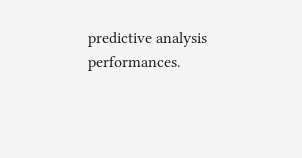predictive analysis performances.